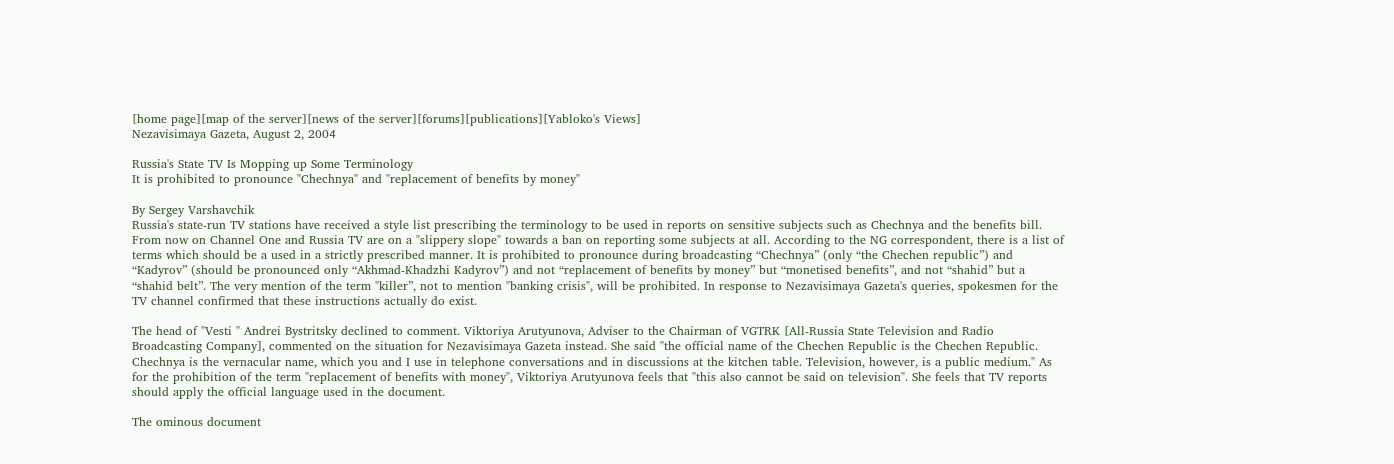[home page][map of the server][news of the server][forums][publications][Yabloko's Views]
Nezavisimaya Gazeta, August 2, 2004

Russia's State TV Is Mopping up Some Terminology
It is prohibited to pronounce "Chechnya" and "replacement of benefits by money"

By Sergey Varshavchik
Russia's state-run TV stations have received a style list prescribing the terminology to be used in reports on sensitive subjects such as Chechnya and the benefits bill. From now on Channel One and Russia TV are on a "slippery slope" towards a ban on reporting some subjects at all. According to the NG correspondent, there is a list of terms which should be a used in a strictly prescribed manner. It is prohibited to pronounce during broadcasting “Chechnya” (only “the Chechen republic”) and “Kadyrov” (should be pronounced only “Akhmad-Khadzhi Kadyrov”) and not “replacement of benefits by money” but “monetised benefits”, and not “shahid” but a “shahid belt”. The very mention of the term "killer”, not to mention "banking crisis", will be prohibited. In response to Nezavisimaya Gazeta's queries, spokesmen for the TV channel confirmed that these instructions actually do exist.

The head of "Vesti " Andrei Bystritsky declined to comment. Viktoriya Arutyunova, Adviser to the Chairman of VGTRK [All-Russia State Television and Radio Broadcasting Company], commented on the situation for Nezavisimaya Gazeta instead. She said "the official name of the Chechen Republic is the Chechen Republic. Chechnya is the vernacular name, which you and I use in telephone conversations and in discussions at the kitchen table. Television, however, is a public medium." As for the prohibition of the term "replacement of benefits with money", Viktoriya Arutyunova feels that "this also cannot be said on television". She feels that TV reports should apply the official language used in the document.

The ominous document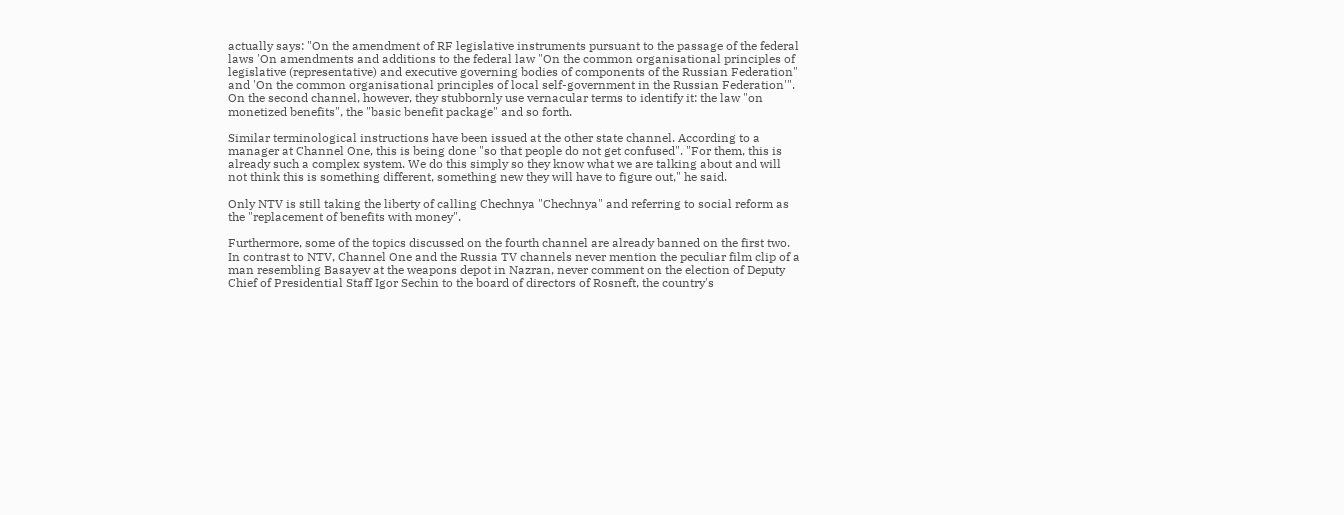actually says: "On the amendment of RF legislative instruments pursuant to the passage of the federal laws 'On amendments and additions to the federal law "On the common organisational principles of legislative (representative) and executive governing bodies of components of the Russian Federation" and 'On the common organisational principles of local self-government in the Russian Federation'". On the second channel, however, they stubbornly use vernacular terms to identify it: the law "on monetized benefits", the "basic benefit package" and so forth.

Similar terminological instructions have been issued at the other state channel. According to a manager at Channel One, this is being done "so that people do not get confused". "For them, this is already such a complex system. We do this simply so they know what we are talking about and will not think this is something different, something new they will have to figure out," he said.

Only NTV is still taking the liberty of calling Chechnya "Chechnya" and referring to social reform as the "replacement of benefits with money".

Furthermore, some of the topics discussed on the fourth channel are already banned on the first two. In contrast to NTV, Channel One and the Russia TV channels never mention the peculiar film clip of a man resembling Basayev at the weapons depot in Nazran, never comment on the election of Deputy Chief of Presidential Staff Igor Sechin to the board of directors of Rosneft, the country's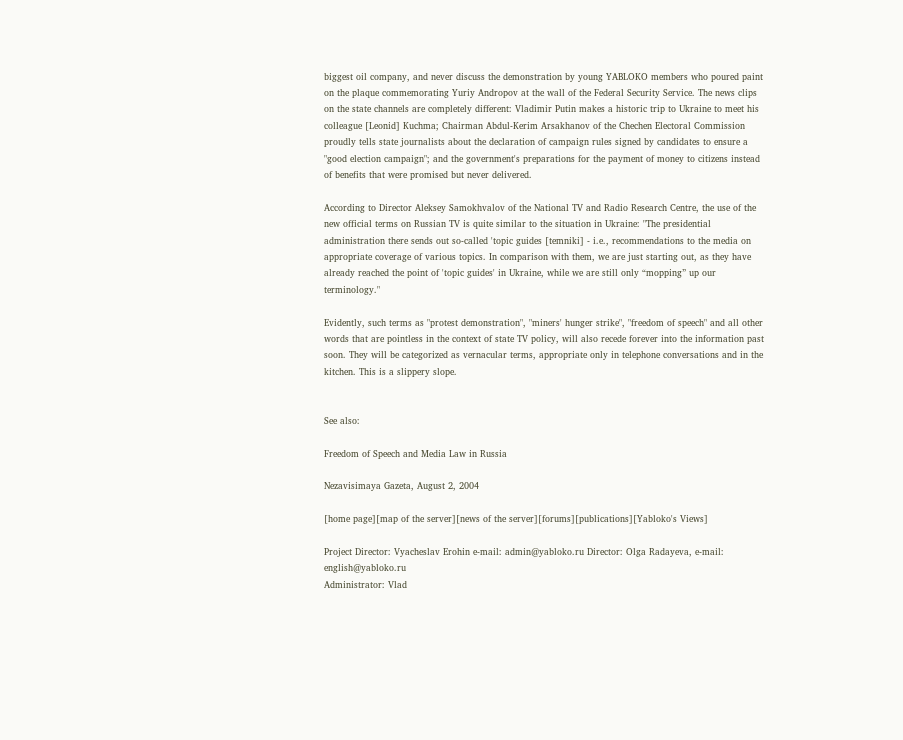biggest oil company, and never discuss the demonstration by young YABLOKO members who poured paint on the plaque commemorating Yuriy Andropov at the wall of the Federal Security Service. The news clips on the state channels are completely different: Vladimir Putin makes a historic trip to Ukraine to meet his colleague [Leonid] Kuchma; Chairman Abdul-Kerim Arsakhanov of the Chechen Electoral Commission proudly tells state journalists about the declaration of campaign rules signed by candidates to ensure a "good election campaign"; and the government's preparations for the payment of money to citizens instead of benefits that were promised but never delivered.

According to Director Aleksey Samokhvalov of the National TV and Radio Research Centre, the use of the new official terms on Russian TV is quite similar to the situation in Ukraine: "The presidential administration there sends out so-called 'topic guides [temniki] - i.e., recommendations to the media on appropriate coverage of various topics. In comparison with them, we are just starting out, as they have already reached the point of 'topic guides' in Ukraine, while we are still only “mopping” up our terminology."

Evidently, such terms as "protest demonstration", "miners' hunger strike", "freedom of speech" and all other words that are pointless in the context of state TV policy, will also recede forever into the information past soon. They will be categorized as vernacular terms, appropriate only in telephone conversations and in the kitchen. This is a slippery slope.


See also:

Freedom of Speech and Media Law in Russia

Nezavisimaya Gazeta, August 2, 2004

[home page][map of the server][news of the server][forums][publications][Yabloko's Views]

Project Director: Vyacheslav Erohin e-mail: admin@yabloko.ru Director: Olga Radayeva, e-mail: english@yabloko.ru
Administrator: Vlad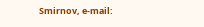Smirnov, e-mail: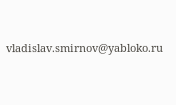vladislav.smirnov@yabloko.ru